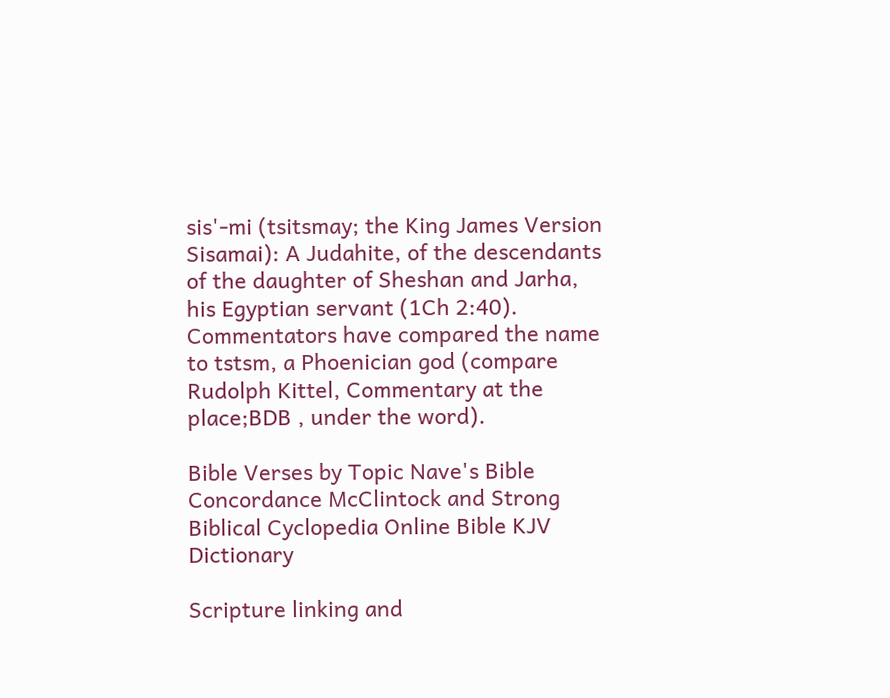sis'-mi (tsitsmay; the King James Version Sisamai): A Judahite, of the descendants of the daughter of Sheshan and Jarha, his Egyptian servant (1Ch 2:40). Commentators have compared the name to tstsm, a Phoenician god (compare Rudolph Kittel, Commentary at the place;BDB , under the word).

Bible Verses by Topic Nave's Bible Concordance McClintock and Strong Biblical Cyclopedia Online Bible KJV Dictionary

Scripture linking and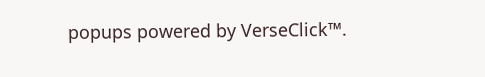popups powered by VerseClick™.